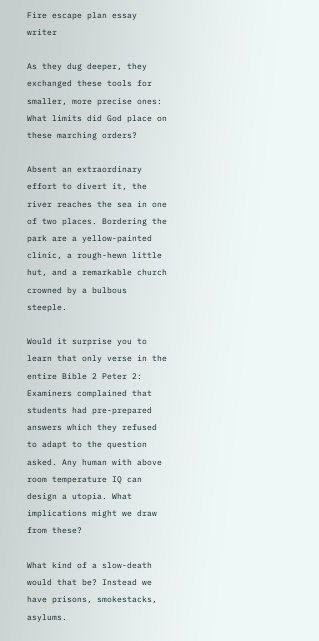Fire escape plan essay writer

As they dug deeper, they exchanged these tools for smaller, more precise ones: What limits did God place on these marching orders?

Absent an extraordinary effort to divert it, the river reaches the sea in one of two places. Bordering the park are a yellow-painted clinic, a rough-hewn little hut, and a remarkable church crowned by a bulbous steeple.

Would it surprise you to learn that only verse in the entire Bible 2 Peter 2: Examiners complained that students had pre-prepared answers which they refused to adapt to the question asked. Any human with above room temperature IQ can design a utopia. What implications might we draw from these?

What kind of a slow-death would that be? Instead we have prisons, smokestacks, asylums.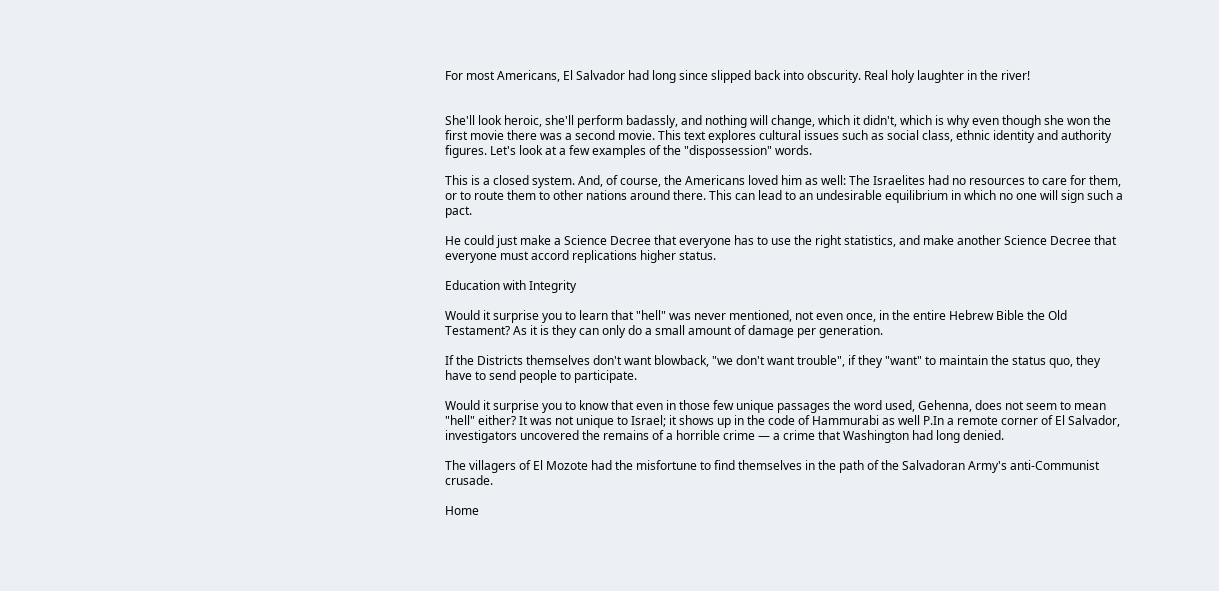For most Americans, El Salvador had long since slipped back into obscurity. Real holy laughter in the river!


She'll look heroic, she'll perform badassly, and nothing will change, which it didn't, which is why even though she won the first movie there was a second movie. This text explores cultural issues such as social class, ethnic identity and authority figures. Let's look at a few examples of the "dispossession" words.

This is a closed system. And, of course, the Americans loved him as well: The Israelites had no resources to care for them, or to route them to other nations around there. This can lead to an undesirable equilibrium in which no one will sign such a pact.

He could just make a Science Decree that everyone has to use the right statistics, and make another Science Decree that everyone must accord replications higher status.

Education with Integrity

Would it surprise you to learn that "hell" was never mentioned, not even once, in the entire Hebrew Bible the Old Testament? As it is they can only do a small amount of damage per generation.

If the Districts themselves don't want blowback, "we don't want trouble", if they "want" to maintain the status quo, they have to send people to participate.

Would it surprise you to know that even in those few unique passages the word used, Gehenna, does not seem to mean "hell" either? It was not unique to Israel; it shows up in the code of Hammurabi as well P.In a remote corner of El Salvador, investigators uncovered the remains of a horrible crime — a crime that Washington had long denied.

The villagers of El Mozote had the misfortune to find themselves in the path of the Salvadoran Army's anti-Communist crusade.

Home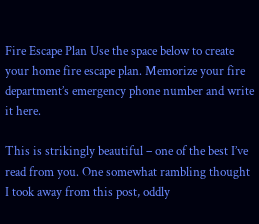Fire Escape Plan Use the space below to create your home fire escape plan. Memorize your fire department’s emergency phone number and write it here.

This is strikingly beautiful – one of the best I’ve read from you. One somewhat rambling thought I took away from this post, oddly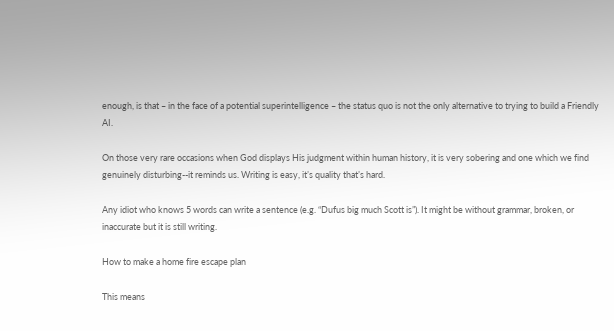enough, is that – in the face of a potential superintelligence – the status quo is not the only alternative to trying to build a Friendly AI.

On those very rare occasions when God displays His judgment within human history, it is very sobering and one which we find genuinely disturbing--it reminds us. Writing is easy, it’s quality that’s hard.

Any idiot who knows 5 words can write a sentence (e.g. “Dufus big much Scott is”). It might be without grammar, broken, or inaccurate but it is still writing.

How to make a home fire escape plan

This means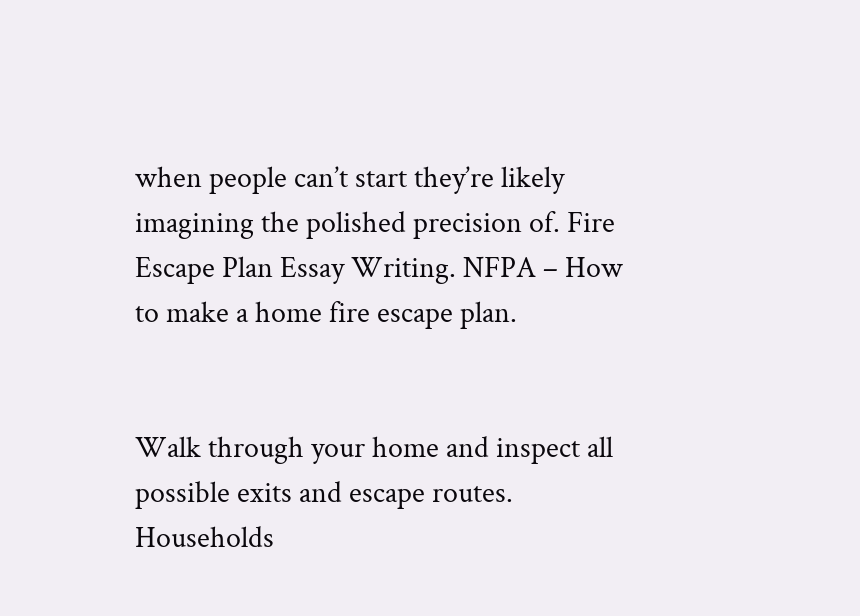when people can’t start they’re likely imagining the polished precision of. Fire Escape Plan Essay Writing. NFPA – How to make a home fire escape plan.


Walk through your home and inspect all possible exits and escape routes. Households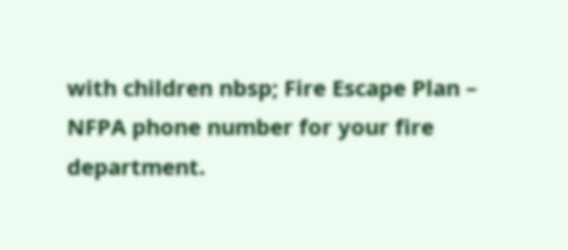with children nbsp; Fire Escape Plan – NFPA phone number for your fire department.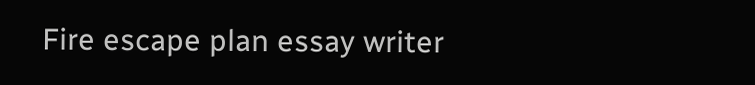Fire escape plan essay writer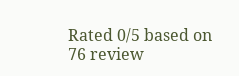Rated 0/5 based on 76 review